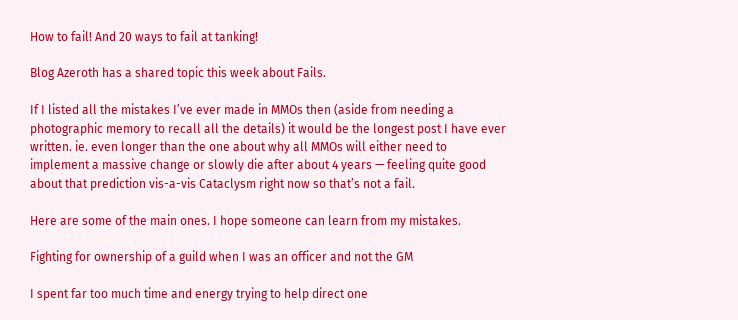How to fail! And 20 ways to fail at tanking!

Blog Azeroth has a shared topic this week about Fails.

If I listed all the mistakes I’ve ever made in MMOs then (aside from needing a photographic memory to recall all the details) it would be the longest post I have ever written. ie. even longer than the one about why all MMOs will either need to implement a massive change or slowly die after about 4 years — feeling quite good about that prediction vis-a-vis Cataclysm right now so that’s not a fail.

Here are some of the main ones. I hope someone can learn from my mistakes.

Fighting for ownership of a guild when I was an officer and not the GM

I spent far too much time and energy trying to help direct one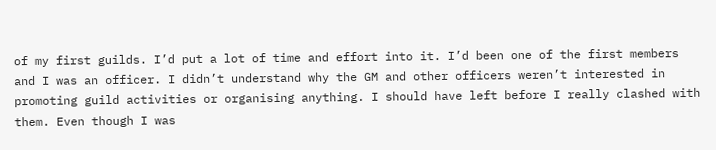of my first guilds. I’d put a lot of time and effort into it. I’d been one of the first members and I was an officer. I didn’t understand why the GM and other officers weren’t interested in promoting guild activities or organising anything. I should have left before I really clashed with them. Even though I was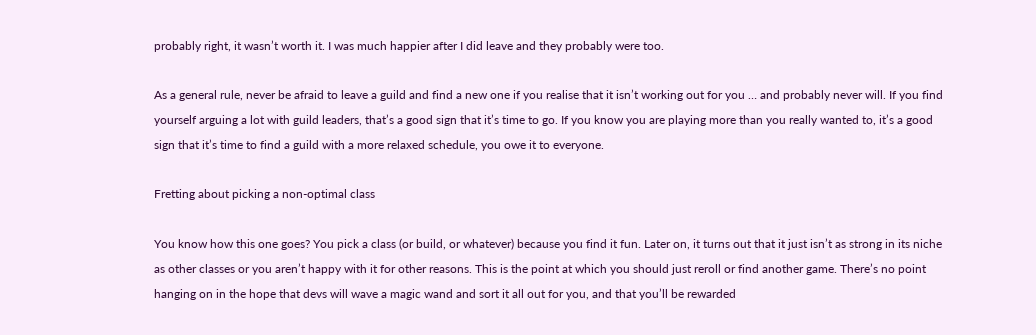probably right, it wasn’t worth it. I was much happier after I did leave and they probably were too.

As a general rule, never be afraid to leave a guild and find a new one if you realise that it isn’t working out for you … and probably never will. If you find yourself arguing a lot with guild leaders, that’s a good sign that it’s time to go. If you know you are playing more than you really wanted to, it’s a good sign that it’s time to find a guild with a more relaxed schedule, you owe it to everyone.

Fretting about picking a non-optimal class

You know how this one goes? You pick a class (or build, or whatever) because you find it fun. Later on, it turns out that it just isn’t as strong in its niche as other classes or you aren’t happy with it for other reasons. This is the point at which you should just reroll or find another game. There’s no point hanging on in the hope that devs will wave a magic wand and sort it all out for you, and that you’ll be rewarded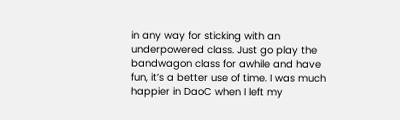in any way for sticking with an underpowered class. Just go play the bandwagon class for awhile and have fun, it’s a better use of time. I was much happier in DaoC when I left my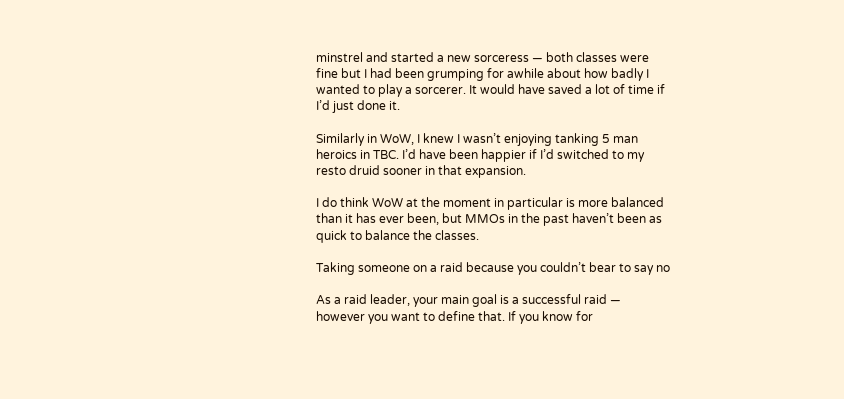minstrel and started a new sorceress — both classes were fine but I had been grumping for awhile about how badly I wanted to play a sorcerer. It would have saved a lot of time if I’d just done it.

Similarly in WoW, I knew I wasn’t enjoying tanking 5 man heroics in TBC. I’d have been happier if I’d switched to my resto druid sooner in that expansion.

I do think WoW at the moment in particular is more balanced than it has ever been, but MMOs in the past haven’t been as quick to balance the classes.

Taking someone on a raid because you couldn’t bear to say no

As a raid leader, your main goal is a successful raid — however you want to define that. If you know for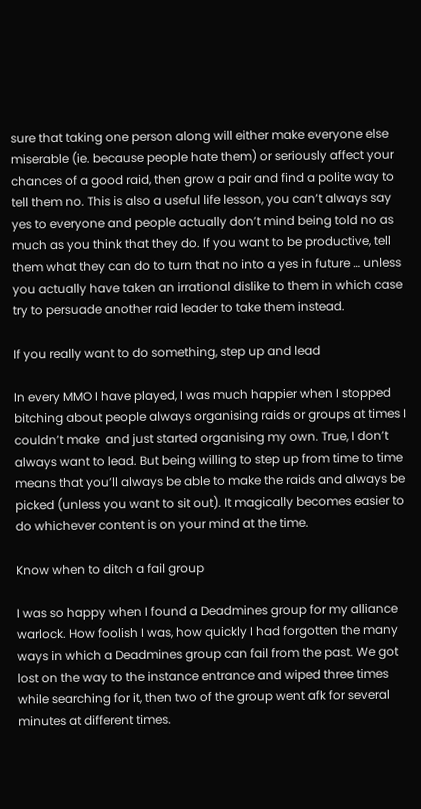sure that taking one person along will either make everyone else miserable (ie. because people hate them) or seriously affect your chances of a good raid, then grow a pair and find a polite way to tell them no. This is also a useful life lesson, you can’t always say yes to everyone and people actually don’t mind being told no as much as you think that they do. If you want to be productive, tell them what they can do to turn that no into a yes in future … unless you actually have taken an irrational dislike to them in which case try to persuade another raid leader to take them instead.

If you really want to do something, step up and lead

In every MMO I have played, I was much happier when I stopped bitching about people always organising raids or groups at times I couldn’t make  and just started organising my own. True, I don’t always want to lead. But being willing to step up from time to time means that you’ll always be able to make the raids and always be picked (unless you want to sit out). It magically becomes easier to do whichever content is on your mind at the time.

Know when to ditch a fail group

I was so happy when I found a Deadmines group for my alliance warlock. How foolish I was, how quickly I had forgotten the many ways in which a Deadmines group can fail from the past. We got lost on the way to the instance entrance and wiped three times while searching for it, then two of the group went afk for several minutes at different times.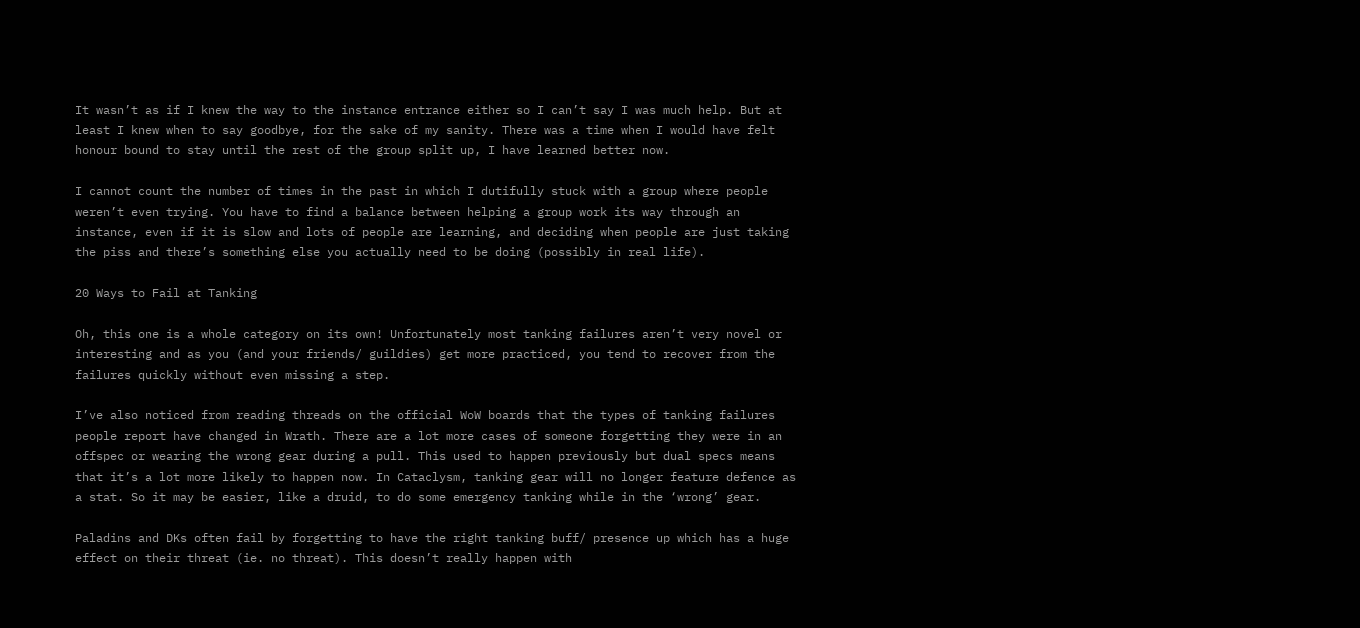It wasn’t as if I knew the way to the instance entrance either so I can’t say I was much help. But at least I knew when to say goodbye, for the sake of my sanity. There was a time when I would have felt honour bound to stay until the rest of the group split up, I have learned better now.

I cannot count the number of times in the past in which I dutifully stuck with a group where people weren’t even trying. You have to find a balance between helping a group work its way through an instance, even if it is slow and lots of people are learning, and deciding when people are just taking the piss and there’s something else you actually need to be doing (possibly in real life).

20 Ways to Fail at Tanking

Oh, this one is a whole category on its own! Unfortunately most tanking failures aren’t very novel or interesting and as you (and your friends/ guildies) get more practiced, you tend to recover from the failures quickly without even missing a step.

I’ve also noticed from reading threads on the official WoW boards that the types of tanking failures people report have changed in Wrath. There are a lot more cases of someone forgetting they were in an offspec or wearing the wrong gear during a pull. This used to happen previously but dual specs means that it’s a lot more likely to happen now. In Cataclysm, tanking gear will no longer feature defence as a stat. So it may be easier, like a druid, to do some emergency tanking while in the ‘wrong’ gear.

Paladins and DKs often fail by forgetting to have the right tanking buff/ presence up which has a huge effect on their threat (ie. no threat). This doesn’t really happen with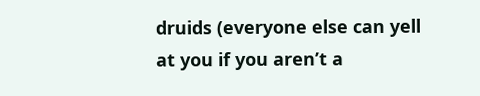druids (everyone else can yell at you if you aren’t a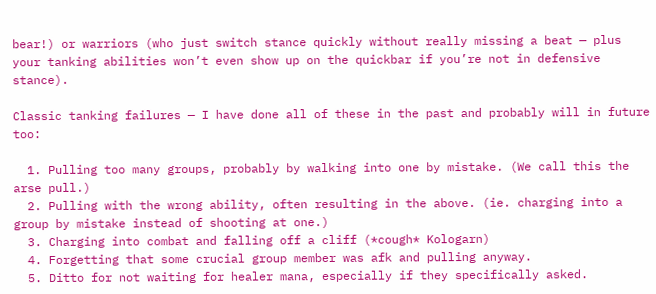bear!) or warriors (who just switch stance quickly without really missing a beat — plus your tanking abilities won’t even show up on the quickbar if you’re not in defensive stance).

Classic tanking failures — I have done all of these in the past and probably will in future too:

  1. Pulling too many groups, probably by walking into one by mistake. (We call this the arse pull.)
  2. Pulling with the wrong ability, often resulting in the above. (ie. charging into a group by mistake instead of shooting at one.)
  3. Charging into combat and falling off a cliff (*cough* Kologarn)
  4. Forgetting that some crucial group member was afk and pulling anyway.
  5. Ditto for not waiting for healer mana, especially if they specifically asked.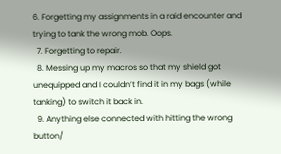6. Forgetting my assignments in a raid encounter and trying to tank the wrong mob. Oops.
  7. Forgetting to repair.
  8. Messing up my macros so that my shield got unequipped and I couldn’t find it in my bags (while tanking) to switch it back in.
  9. Anything else connected with hitting the wrong button/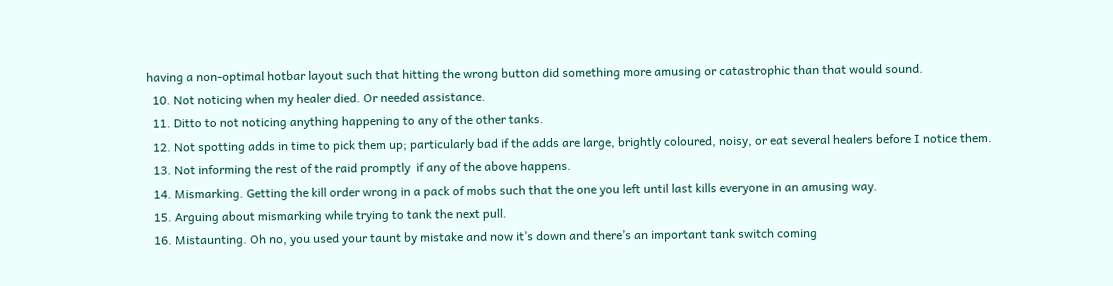having a non-optimal hotbar layout such that hitting the wrong button did something more amusing or catastrophic than that would sound.
  10. Not noticing when my healer died. Or needed assistance.
  11. Ditto to not noticing anything happening to any of the other tanks.
  12. Not spotting adds in time to pick them up; particularly bad if the adds are large, brightly coloured, noisy, or eat several healers before I notice them.
  13. Not informing the rest of the raid promptly  if any of the above happens.
  14. Mismarking. Getting the kill order wrong in a pack of mobs such that the one you left until last kills everyone in an amusing way.
  15. Arguing about mismarking while trying to tank the next pull.
  16. Mistaunting. Oh no, you used your taunt by mistake and now it’s down and there’s an important tank switch coming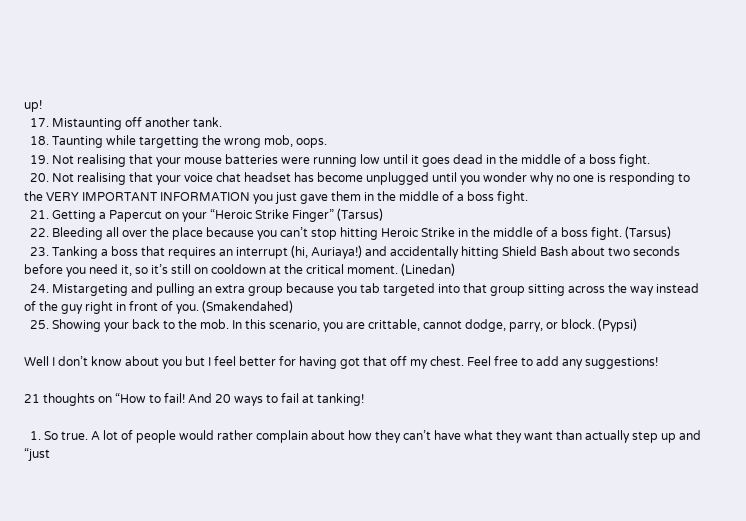up!
  17. Mistaunting off another tank.
  18. Taunting while targetting the wrong mob, oops.
  19. Not realising that your mouse batteries were running low until it goes dead in the middle of a boss fight.
  20. Not realising that your voice chat headset has become unplugged until you wonder why no one is responding to the VERY IMPORTANT INFORMATION you just gave them in the middle of a boss fight.
  21. Getting a Papercut on your “Heroic Strike Finger” (Tarsus)
  22. Bleeding all over the place because you can’t stop hitting Heroic Strike in the middle of a boss fight. (Tarsus)
  23. Tanking a boss that requires an interrupt (hi, Auriaya!) and accidentally hitting Shield Bash about two seconds before you need it, so it’s still on cooldown at the critical moment. (Linedan)
  24. Mistargeting and pulling an extra group because you tab targeted into that group sitting across the way instead of the guy right in front of you. (Smakendahed)
  25. Showing your back to the mob. In this scenario, you are crittable, cannot dodge, parry, or block. (Pypsi)

Well I don’t know about you but I feel better for having got that off my chest. Feel free to add any suggestions!

21 thoughts on “How to fail! And 20 ways to fail at tanking!

  1. So true. A lot of people would rather complain about how they can’t have what they want than actually step up and “just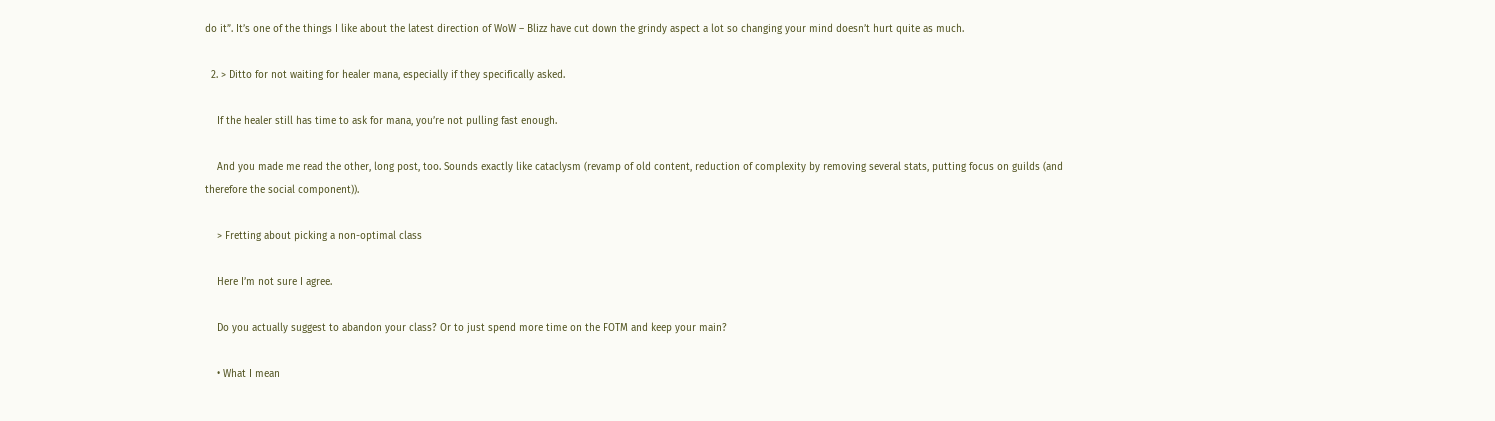do it”. It’s one of the things I like about the latest direction of WoW – Blizz have cut down the grindy aspect a lot so changing your mind doesn’t hurt quite as much.

  2. > Ditto for not waiting for healer mana, especially if they specifically asked.

    If the healer still has time to ask for mana, you’re not pulling fast enough.

    And you made me read the other, long post, too. Sounds exactly like cataclysm (revamp of old content, reduction of complexity by removing several stats, putting focus on guilds (and therefore the social component)).

    > Fretting about picking a non-optimal class

    Here I’m not sure I agree.

    Do you actually suggest to abandon your class? Or to just spend more time on the FOTM and keep your main?

    • What I mean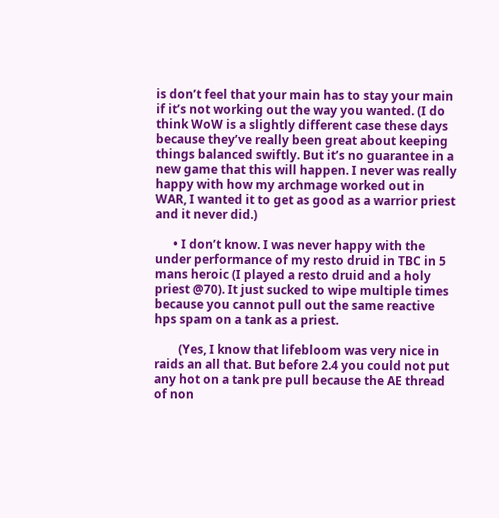is don’t feel that your main has to stay your main if it’s not working out the way you wanted. (I do think WoW is a slightly different case these days because they’ve really been great about keeping things balanced swiftly. But it’s no guarantee in a new game that this will happen. I never was really happy with how my archmage worked out in WAR, I wanted it to get as good as a warrior priest and it never did.)

      • I don’t know. I was never happy with the under performance of my resto druid in TBC in 5 mans heroic (I played a resto druid and a holy priest @70). It just sucked to wipe multiple times because you cannot pull out the same reactive hps spam on a tank as a priest.

        (Yes, I know that lifebloom was very nice in raids an all that. But before 2.4 you could not put any hot on a tank pre pull because the AE thread of non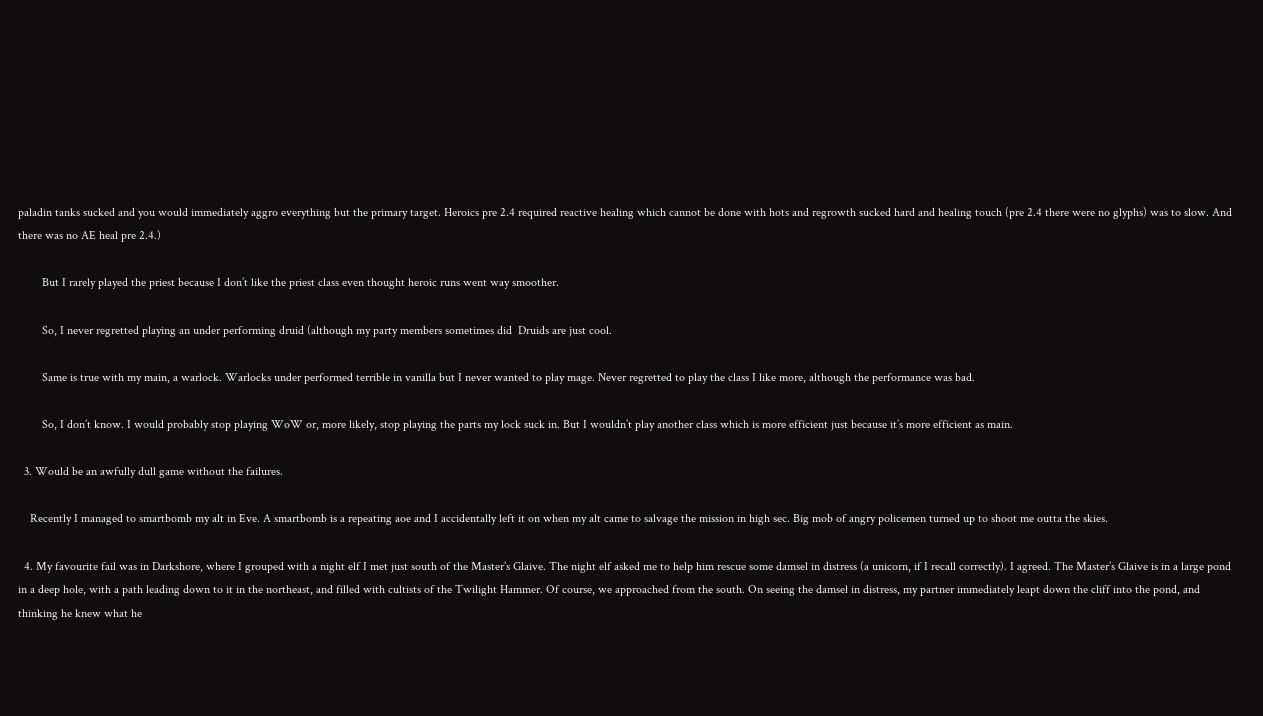paladin tanks sucked and you would immediately aggro everything but the primary target. Heroics pre 2.4 required reactive healing which cannot be done with hots and regrowth sucked hard and healing touch (pre 2.4 there were no glyphs) was to slow. And there was no AE heal pre 2.4.)

        But I rarely played the priest because I don’t like the priest class even thought heroic runs went way smoother.

        So, I never regretted playing an under performing druid (although my party members sometimes did  Druids are just cool.

        Same is true with my main, a warlock. Warlocks under performed terrible in vanilla but I never wanted to play mage. Never regretted to play the class I like more, although the performance was bad.

        So, I don’t know. I would probably stop playing WoW or, more likely, stop playing the parts my lock suck in. But I wouldn’t play another class which is more efficient just because it’s more efficient as main.

  3. Would be an awfully dull game without the failures.

    Recently I managed to smartbomb my alt in Eve. A smartbomb is a repeating aoe and I accidentally left it on when my alt came to salvage the mission in high sec. Big mob of angry policemen turned up to shoot me outta the skies.

  4. My favourite fail was in Darkshore, where I grouped with a night elf I met just south of the Master’s Glaive. The night elf asked me to help him rescue some damsel in distress (a unicorn, if I recall correctly). I agreed. The Master’s Glaive is in a large pond in a deep hole, with a path leading down to it in the northeast, and filled with cultists of the Twilight Hammer. Of course, we approached from the south. On seeing the damsel in distress, my partner immediately leapt down the cliff into the pond, and thinking he knew what he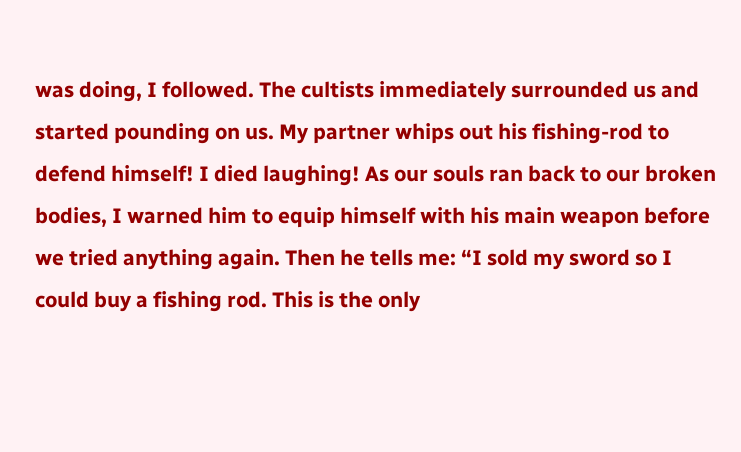was doing, I followed. The cultists immediately surrounded us and started pounding on us. My partner whips out his fishing-rod to defend himself! I died laughing! As our souls ran back to our broken bodies, I warned him to equip himself with his main weapon before we tried anything again. Then he tells me: “I sold my sword so I could buy a fishing rod. This is the only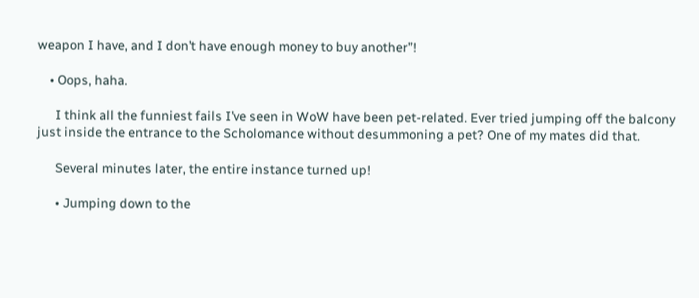weapon I have, and I don’t have enough money to buy another”!

    • Oops, haha.

      I think all the funniest fails I’ve seen in WoW have been pet-related. Ever tried jumping off the balcony just inside the entrance to the Scholomance without desummoning a pet? One of my mates did that.

      Several minutes later, the entire instance turned up!

      • Jumping down to the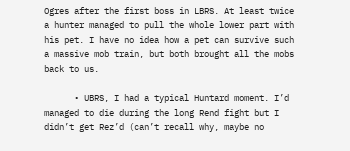Ogres after the first boss in LBRS. At least twice a hunter managed to pull the whole lower part with his pet. I have no idea how a pet can survive such a massive mob train, but both brought all the mobs back to us.

      • UBRS, I had a typical Huntard moment. I’d managed to die during the long Rend fight but I didn’t get Rez’d (can’t recall why, maybe no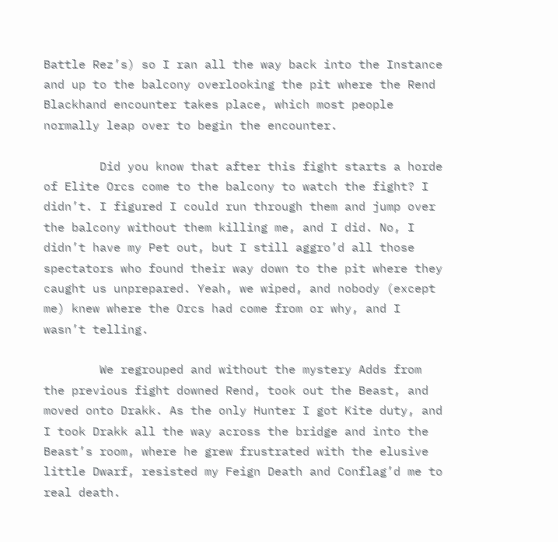Battle Rez’s) so I ran all the way back into the Instance and up to the balcony overlooking the pit where the Rend Blackhand encounter takes place, which most people normally leap over to begin the encounter.

        Did you know that after this fight starts a horde of Elite Orcs come to the balcony to watch the fight? I didn’t. I figured I could run through them and jump over the balcony without them killing me, and I did. No, I didn’t have my Pet out, but I still aggro’d all those spectators who found their way down to the pit where they caught us unprepared. Yeah, we wiped, and nobody (except me) knew where the Orcs had come from or why, and I wasn’t telling.

        We regrouped and without the mystery Adds from the previous fight downed Rend, took out the Beast, and moved onto Drakk. As the only Hunter I got Kite duty, and I took Drakk all the way across the bridge and into the Beast’s room, where he grew frustrated with the elusive little Dwarf, resisted my Feign Death and Conflag’d me to real death.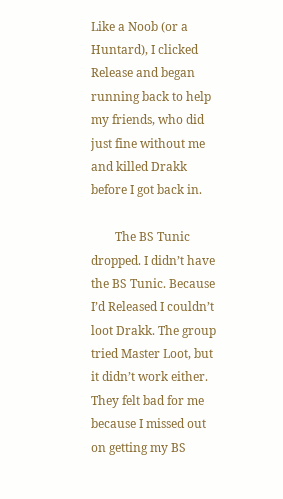Like a Noob (or a Huntard), I clicked Release and began running back to help my friends, who did just fine without me and killed Drakk before I got back in.

        The BS Tunic dropped. I didn’t have the BS Tunic. Because I’d Released I couldn’t loot Drakk. The group tried Master Loot, but it didn’t work either. They felt bad for me because I missed out on getting my BS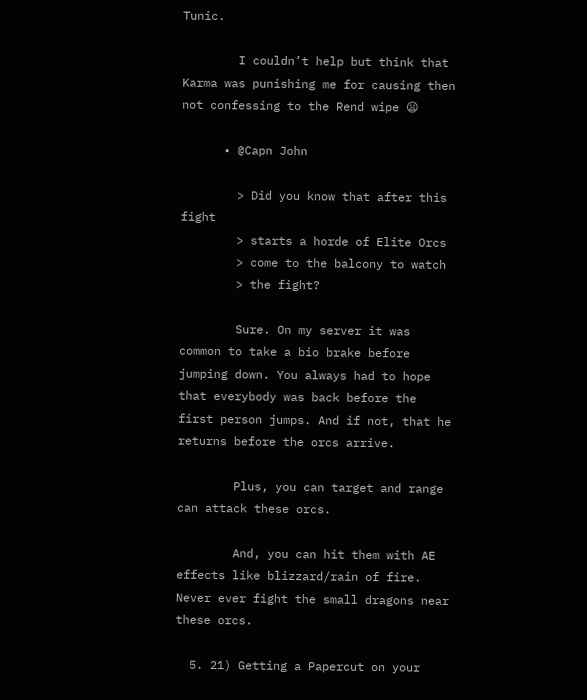Tunic.

        I couldn’t help but think that Karma was punishing me for causing then not confessing to the Rend wipe 😦

      • @Capn John

        > Did you know that after this fight
        > starts a horde of Elite Orcs
        > come to the balcony to watch
        > the fight?

        Sure. On my server it was common to take a bio brake before jumping down. You always had to hope that everybody was back before the first person jumps. And if not, that he returns before the orcs arrive.

        Plus, you can target and range can attack these orcs.

        And, you can hit them with AE effects like blizzard/rain of fire. Never ever fight the small dragons near these orcs.

  5. 21) Getting a Papercut on your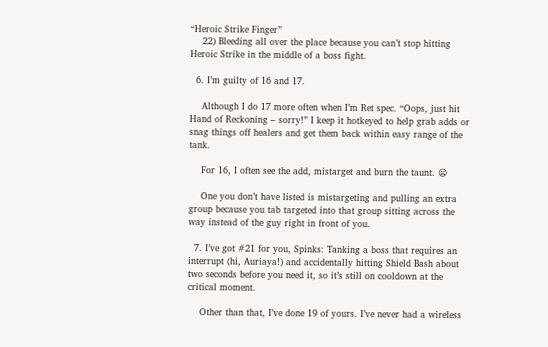“Heroic Strike Finger”
    22) Bleeding all over the place because you can’t stop hitting Heroic Strike in the middle of a boss fight.

  6. I’m guilty of 16 and 17.

    Although I do 17 more often when I’m Ret spec. “Oops, just hit Hand of Reckoning – sorry!” I keep it hotkeyed to help grab adds or snag things off healers and get them back within easy range of the tank.

    For 16, I often see the add, mistarget and burn the taunt. 😦

    One you don’t have listed is mistargeting and pulling an extra group because you tab targeted into that group sitting across the way instead of the guy right in front of you.

  7. I’ve got #21 for you, Spinks: Tanking a boss that requires an interrupt (hi, Auriaya!) and accidentally hitting Shield Bash about two seconds before you need it, so it’s still on cooldown at the critical moment.

    Other than that, I’ve done 19 of yours. I’ve never had a wireless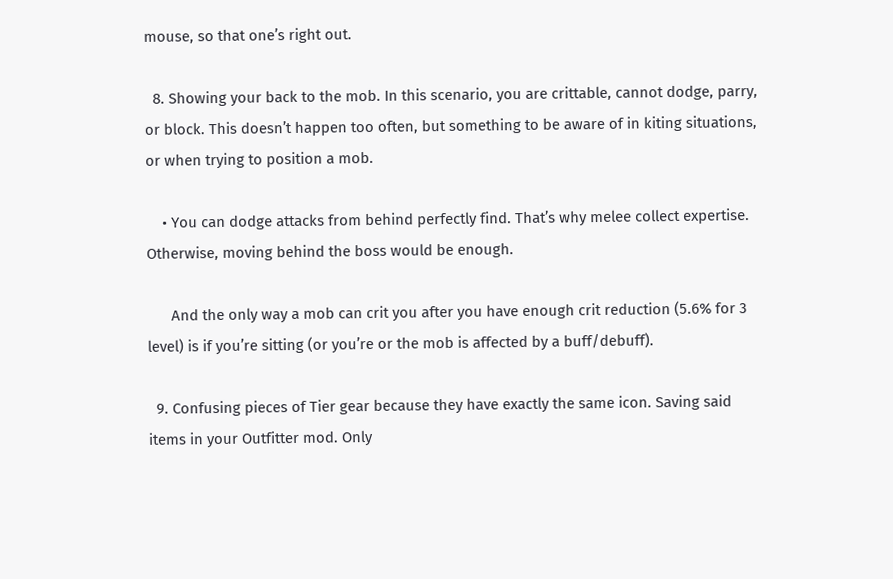mouse, so that one’s right out.

  8. Showing your back to the mob. In this scenario, you are crittable, cannot dodge, parry, or block. This doesn’t happen too often, but something to be aware of in kiting situations, or when trying to position a mob.

    • You can dodge attacks from behind perfectly find. That’s why melee collect expertise. Otherwise, moving behind the boss would be enough.

      And the only way a mob can crit you after you have enough crit reduction (5.6% for 3 level) is if you’re sitting (or you’re or the mob is affected by a buff/debuff).

  9. Confusing pieces of Tier gear because they have exactly the same icon. Saving said items in your Outfitter mod. Only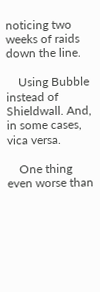noticing two weeks of raids down the line.

    Using Bubble instead of Shieldwall. And, in some cases, vica versa.

    One thing even worse than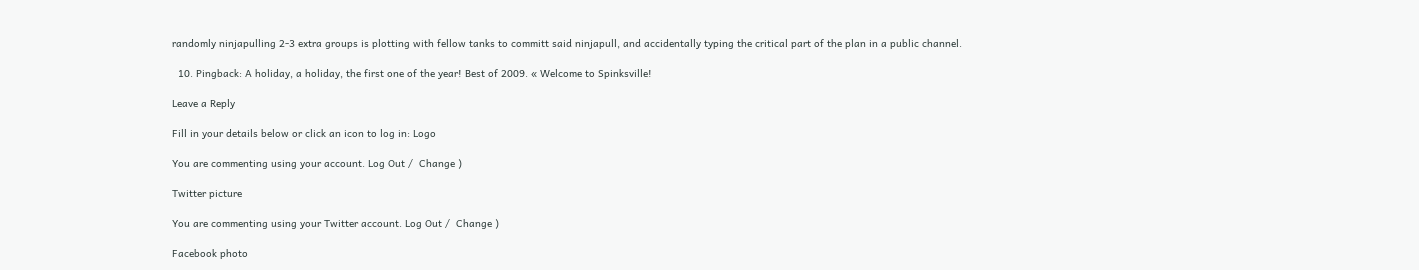randomly ninjapulling 2-3 extra groups is plotting with fellow tanks to committ said ninjapull, and accidentally typing the critical part of the plan in a public channel.

  10. Pingback: A holiday, a holiday, the first one of the year! Best of 2009. « Welcome to Spinksville!

Leave a Reply

Fill in your details below or click an icon to log in: Logo

You are commenting using your account. Log Out /  Change )

Twitter picture

You are commenting using your Twitter account. Log Out /  Change )

Facebook photo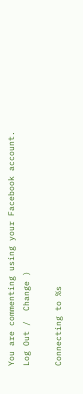You are commenting using your Facebook account. Log Out /  Change )

Connecting to %s